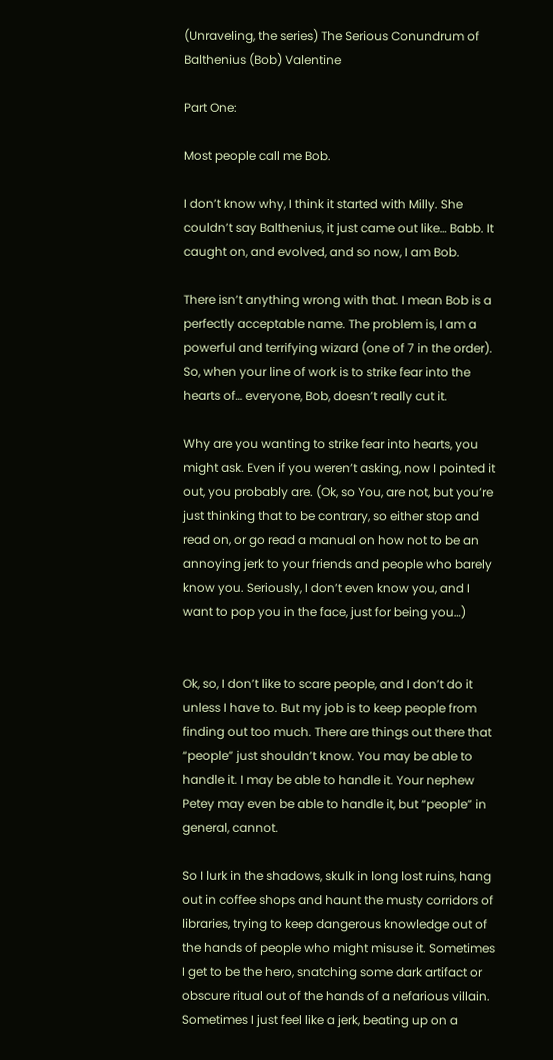(Unraveling, the series) The Serious Conundrum of Balthenius (Bob) Valentine

Part One:

Most people call me Bob.

I don’t know why, I think it started with Milly. She couldn’t say Balthenius, it just came out like… Babb. It caught on, and evolved, and so now, I am Bob.

There isn’t anything wrong with that. I mean Bob is a perfectly acceptable name. The problem is, I am a powerful and terrifying wizard (one of 7 in the order). So, when your line of work is to strike fear into the hearts of… everyone, Bob, doesn’t really cut it.

Why are you wanting to strike fear into hearts, you might ask. Even if you weren’t asking, now I pointed it out, you probably are. (Ok, so You, are not, but you’re just thinking that to be contrary, so either stop and read on, or go read a manual on how not to be an annoying jerk to your friends and people who barely know you. Seriously, I don’t even know you, and I want to pop you in the face, just for being you…)


Ok, so, I don’t like to scare people, and I don’t do it unless I have to. But my job is to keep people from finding out too much. There are things out there that “people” just shouldn’t know. You may be able to handle it. I may be able to handle it. Your nephew Petey may even be able to handle it, but “people” in general, cannot.

So I lurk in the shadows, skulk in long lost ruins, hang out in coffee shops and haunt the musty corridors of libraries, trying to keep dangerous knowledge out of the hands of people who might misuse it. Sometimes I get to be the hero, snatching some dark artifact or obscure ritual out of the hands of a nefarious villain. Sometimes I just feel like a jerk, beating up on a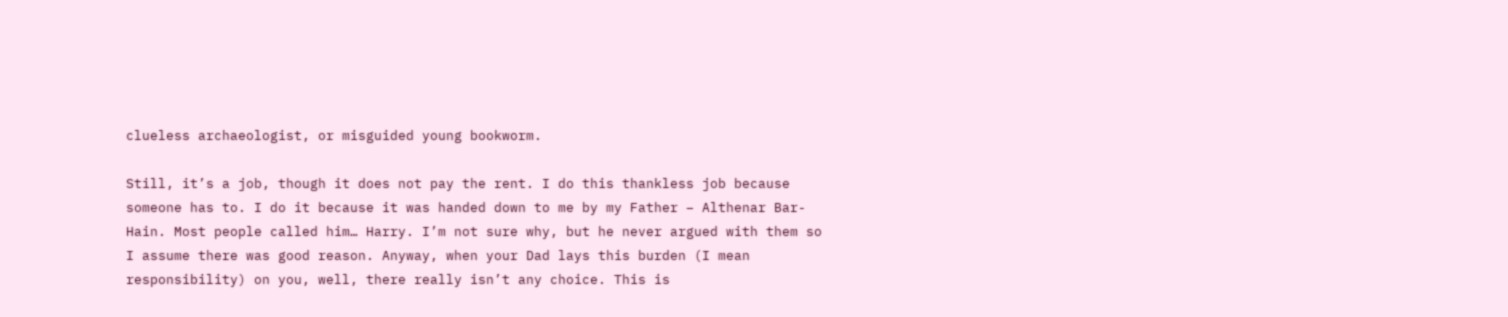clueless archaeologist, or misguided young bookworm.

Still, it’s a job, though it does not pay the rent. I do this thankless job because someone has to. I do it because it was handed down to me by my Father – Althenar Bar-Hain. Most people called him… Harry. I’m not sure why, but he never argued with them so I assume there was good reason. Anyway, when your Dad lays this burden (I mean responsibility) on you, well, there really isn’t any choice. This is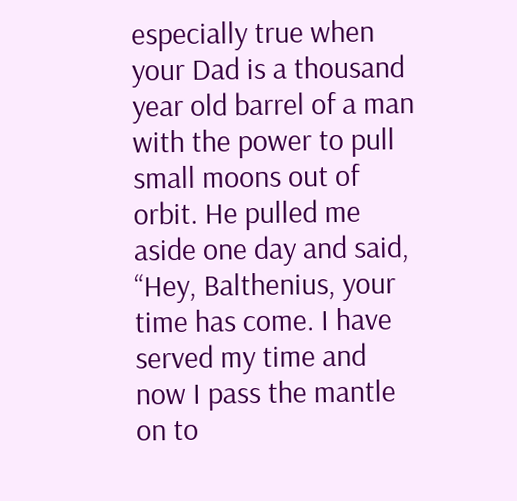especially true when your Dad is a thousand year old barrel of a man with the power to pull small moons out of orbit. He pulled me aside one day and said, “Hey, Balthenius, your time has come. I have served my time and now I pass the mantle on to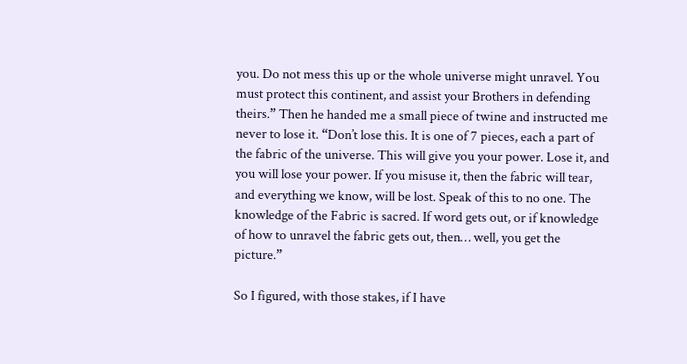you. Do not mess this up or the whole universe might unravel. You must protect this continent, and assist your Brothers in defending theirs.” Then he handed me a small piece of twine and instructed me never to lose it. “Don’t lose this. It is one of 7 pieces, each a part of the fabric of the universe. This will give you your power. Lose it, and you will lose your power. If you misuse it, then the fabric will tear, and everything we know, will be lost. Speak of this to no one. The knowledge of the Fabric is sacred. If word gets out, or if knowledge of how to unravel the fabric gets out, then… well, you get the picture.”

So I figured, with those stakes, if I have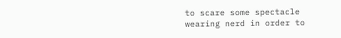to scare some spectacle wearing nerd in order to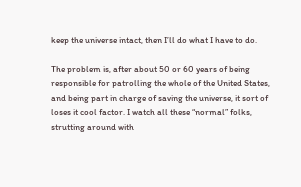keep the universe intact, then I’ll do what I have to do.

The problem is, after about 50 or 60 years of being responsible for patrolling the whole of the United States, and being part in charge of saving the universe, it sort of loses it cool factor. I watch all these “normal” folks, strutting around with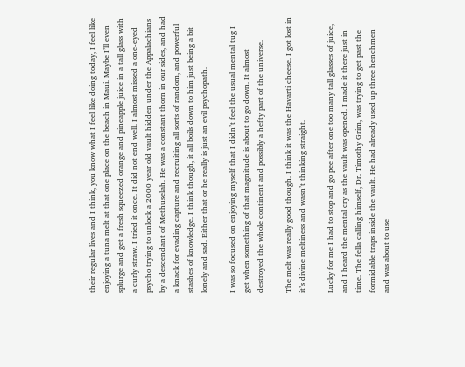their regular lives and I think, you know what I feel like doing today, I feel like enjoying a tuna melt at that one place on the beach in Maui. Maybe I’ll even splurge and get a fresh squeezed orange and pineapple juice in a tall glass with a curly straw. I tried it once. It did not end well. I almost missed a one-eyed psycho trying to unlock a 2000 year old vault hidden under the Appalachians by a descendant of Methuselah. He was a constant thorn in our sides, and had a knack for evading capture and recruiting all sorts of random, and powerful stashes of knowledge. I think though, it all boils down to him just being a bit lonely and sad. Either that or he really is just an evil psychopath.

I was so focused on enjoying myself that I didn’t feel the usual mental tug I get when something of that magnitude is about to go down. It almost destroyed the whole continent and possibly a hefty part of the universe.

The melt was really good though. I think it was the Havarti cheese. I got lost in it’s divine meltiness and wasn’t thinking straight.

Lucky for me I had to stop and go pee after one too many tall glasses of juice, and I heard the mental cry as the vault was opened. I made it there just in time. The fella calling himself, Dr. Timothy Grim, was trying to get past the formidable traps inside the vault. He had already used up three henchmen and was about to use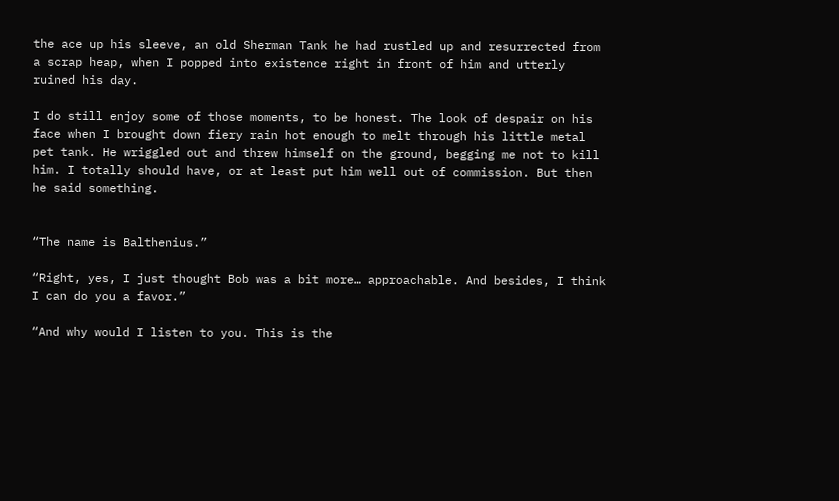the ace up his sleeve, an old Sherman Tank he had rustled up and resurrected from a scrap heap, when I popped into existence right in front of him and utterly ruined his day.

I do still enjoy some of those moments, to be honest. The look of despair on his face when I brought down fiery rain hot enough to melt through his little metal pet tank. He wriggled out and threw himself on the ground, begging me not to kill him. I totally should have, or at least put him well out of commission. But then he said something.


“The name is Balthenius.”

“Right, yes, I just thought Bob was a bit more… approachable. And besides, I think I can do you a favor.”

“And why would I listen to you. This is the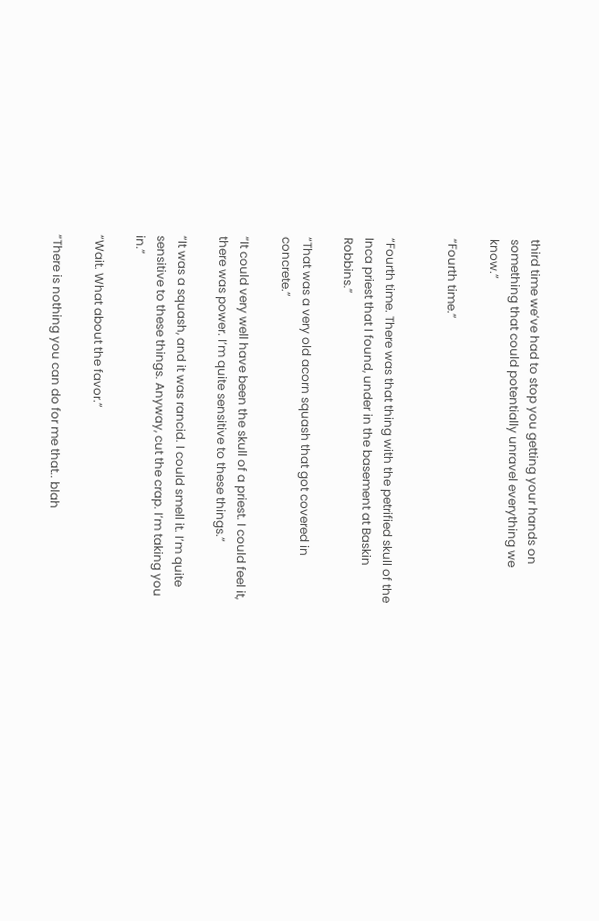third time we’ve had to stop you getting your hands on something that could potentially unravel everything we know.”

“Fourth time.”


“Fourth time. There was that thing with the petrified skull of the Inca priest that I found, under in the basement at Baskin Robbins.”

“That was a very old acorn squash that got covered in concrete.”

“It could very well have been the skull of a priest. I could feel it, there was power. I’m quite sensitive to these things.”

“It was a squash, and it was rancid. I could smell it. I’m quite sensitive to these things. Anyway, cut the crap. I’m taking you in.”

“Wait. What about the favor.”

“There is nothing you can do for me that.. blah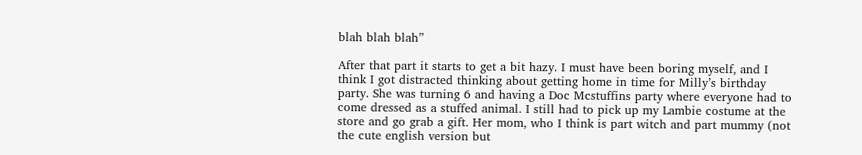blah blah blah”

After that part it starts to get a bit hazy. I must have been boring myself, and I think I got distracted thinking about getting home in time for Milly’s birthday party. She was turning 6 and having a Doc Mcstuffins party where everyone had to come dressed as a stuffed animal. I still had to pick up my Lambie costume at the store and go grab a gift. Her mom, who I think is part witch and part mummy (not the cute english version but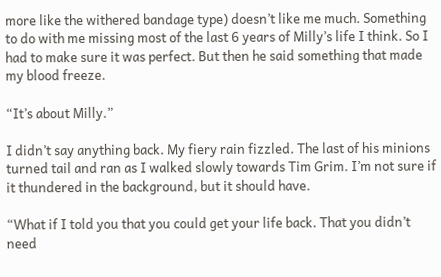more like the withered bandage type) doesn’t like me much. Something to do with me missing most of the last 6 years of Milly’s life I think. So I had to make sure it was perfect. But then he said something that made my blood freeze.

“It’s about Milly.”

I didn’t say anything back. My fiery rain fizzled. The last of his minions turned tail and ran as I walked slowly towards Tim Grim. I’m not sure if it thundered in the background, but it should have.

“What if I told you that you could get your life back. That you didn’t need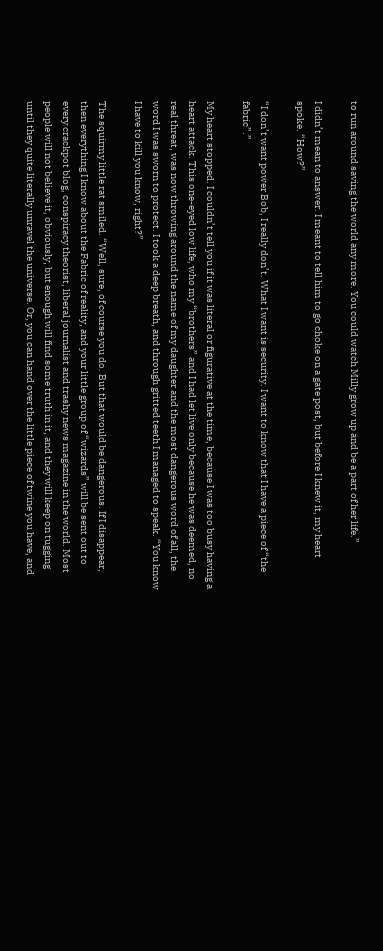to run around saving the world any more. You could watch Milly grow up and be a part of her life.”

I didn’t mean to answer. I meant to tell him to go choke on a gate post, but before I knew it, my heart spoke. “How?”

“I don’t want power Bob, I really don’t. What I want is security. I want to know that I have a piece of “the fabric”.”

My heart stopped. I couldn’t tell you if it was literal or figurative at the time, because I was too busy having a heart attack. This one-eyed low life, who my “brothers” and I had let live only because he was deemed, no real threat, was now throwing around the name of my daughter and the most dangerous word of all, the word I was sworn to protect. I took a deep breath, and through gritted teeth I managed to speak. “You know I have to kill you know, right?”

The squirmy little rat smiled. “Well, sure, of course you do. But that would be dangerous. If I disappear, then everything I know about the Fabric of reality, and your little group of “wizards” will be sent out to every crackpot blog, conspiracy theorist, liberal journalist and trashy news magazine in the world. Most people will not believe it, obviously, but enough will find some truth in it, and they will keep on tugging until they quite literally unravel the universe. Or, you can hand over the little piece of twine you have, and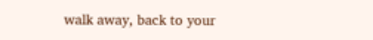walk away, back to your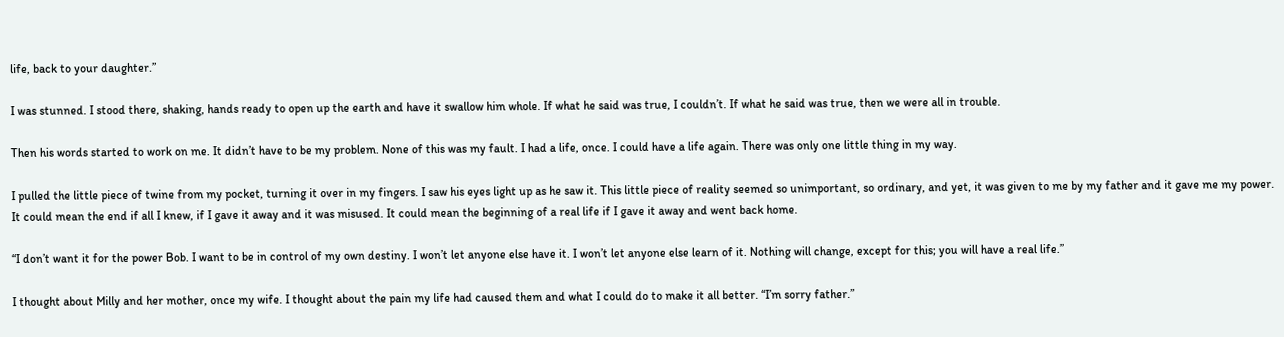life, back to your daughter.”

I was stunned. I stood there, shaking, hands ready to open up the earth and have it swallow him whole. If what he said was true, I couldn’t. If what he said was true, then we were all in trouble.

Then his words started to work on me. It didn’t have to be my problem. None of this was my fault. I had a life, once. I could have a life again. There was only one little thing in my way.

I pulled the little piece of twine from my pocket, turning it over in my fingers. I saw his eyes light up as he saw it. This little piece of reality seemed so unimportant, so ordinary, and yet, it was given to me by my father and it gave me my power. It could mean the end if all I knew, if I gave it away and it was misused. It could mean the beginning of a real life if I gave it away and went back home.

“I don’t want it for the power Bob. I want to be in control of my own destiny. I won’t let anyone else have it. I won’t let anyone else learn of it. Nothing will change, except for this; you will have a real life.”

I thought about Milly and her mother, once my wife. I thought about the pain my life had caused them and what I could do to make it all better. “I’m sorry father.”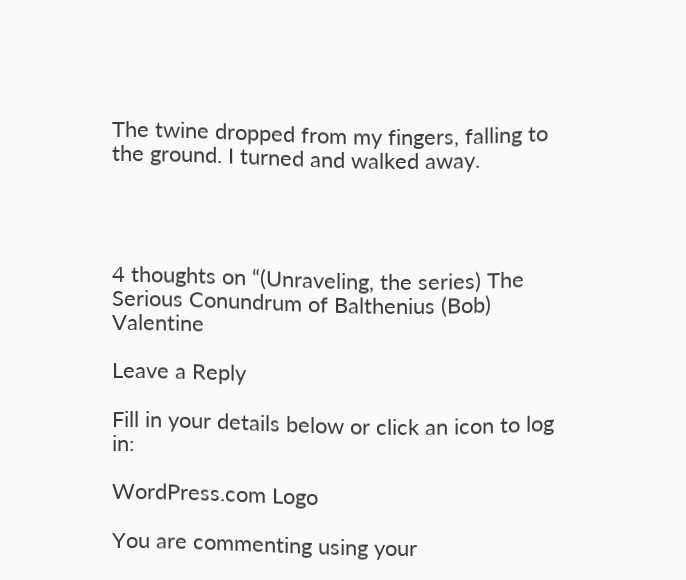The twine dropped from my fingers, falling to the ground. I turned and walked away.




4 thoughts on “(Unraveling, the series) The Serious Conundrum of Balthenius (Bob) Valentine

Leave a Reply

Fill in your details below or click an icon to log in:

WordPress.com Logo

You are commenting using your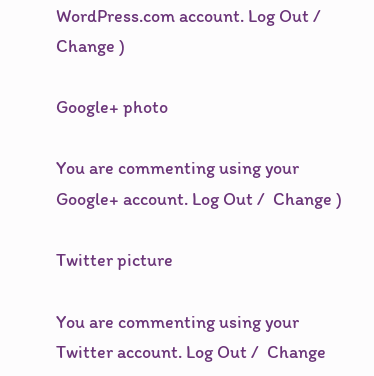WordPress.com account. Log Out /  Change )

Google+ photo

You are commenting using your Google+ account. Log Out /  Change )

Twitter picture

You are commenting using your Twitter account. Log Out /  Change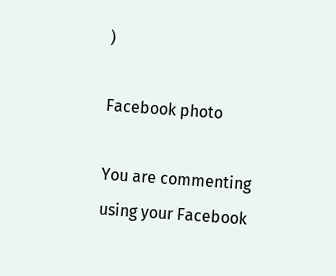)

Facebook photo

You are commenting using your Facebook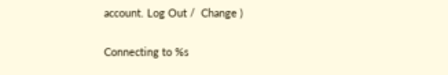account. Log Out /  Change )


Connecting to %s